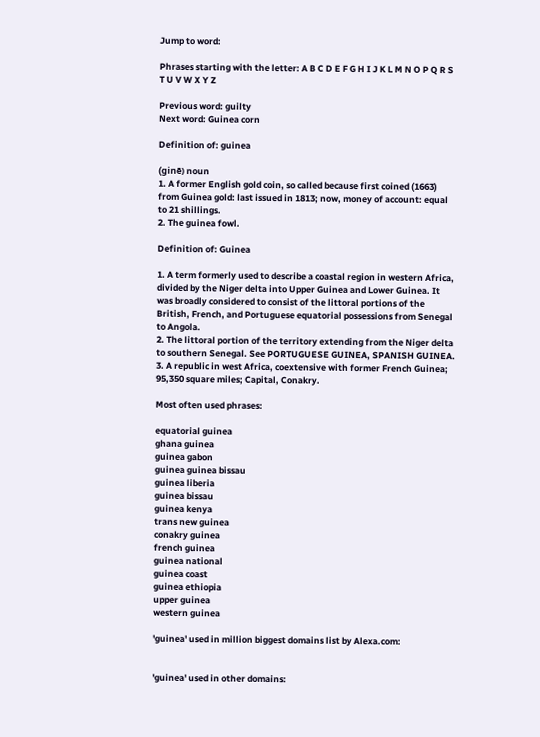Jump to word:

Phrases starting with the letter: A B C D E F G H I J K L M N O P Q R S T U V W X Y Z

Previous word: guilty
Next word: Guinea corn

Definition of: guinea

(ginē) noun
1. A former English gold coin, so called because first coined (1663) from Guinea gold: last issued in 1813; now, money of account: equal to 21 shillings.
2. The guinea fowl.

Definition of: Guinea

1. A term formerly used to describe a coastal region in western Africa, divided by the Niger delta into Upper Guinea and Lower Guinea. It was broadly considered to consist of the littoral portions of the British, French, and Portuguese equatorial possessions from Senegal to Angola.
2. The littoral portion of the territory extending from the Niger delta to southern Senegal. See PORTUGUESE GUINEA, SPANISH GUINEA.
3. A republic in west Africa, coextensive with former French Guinea; 95,350 square miles; Capital, Conakry.

Most often used phrases:

equatorial guinea
ghana guinea
guinea gabon
guinea guinea bissau
guinea liberia
guinea bissau
guinea kenya
trans new guinea
conakry guinea
french guinea
guinea national
guinea coast
guinea ethiopia
upper guinea
western guinea

'guinea' used in million biggest domains list by Alexa.com:


'guinea' used in other domains: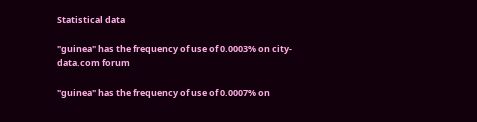Statistical data

"guinea" has the frequency of use of 0.0003% on city-data.com forum

"guinea" has the frequency of use of 0.0007% on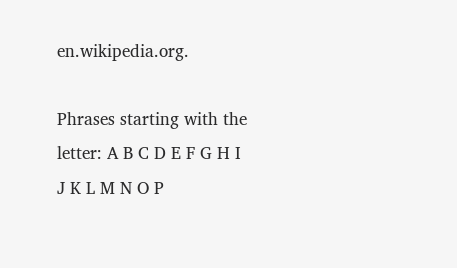en.wikipedia.org.

Phrases starting with the letter: A B C D E F G H I J K L M N O P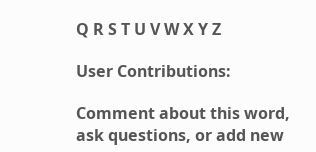Q R S T U V W X Y Z

User Contributions:

Comment about this word, ask questions, or add new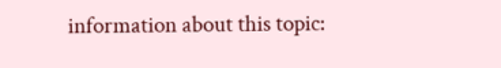information about this topic: